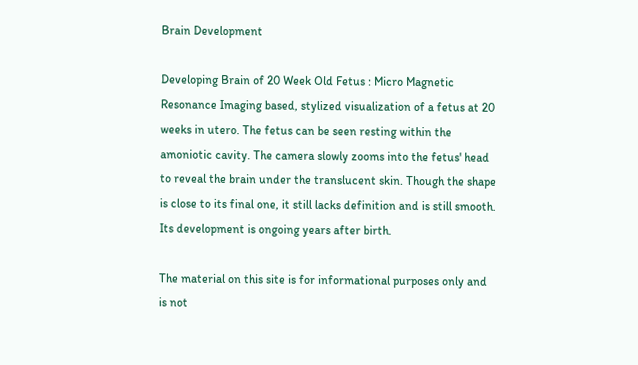Brain Development

Developing Brain of 20 Week Old Fetus : Micro Magnetic Resonance Imaging based, stylized visualization of a fetus at 20 weeks in utero. The fetus can be seen resting within the amoniotic cavity. The camera slowly zooms into the fetus' head to reveal the brain under the translucent skin. Though the shape is close to its final one, it still lacks definition and is still smooth. Its development is ongoing years after birth.

The material on this site is for informational purposes only and is not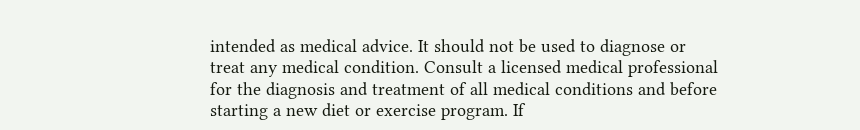intended as medical advice. It should not be used to diagnose or treat any medical condition. Consult a licensed medical professional for the diagnosis and treatment of all medical conditions and before starting a new diet or exercise program. If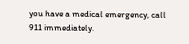you have a medical emergency, call 911 immediately.